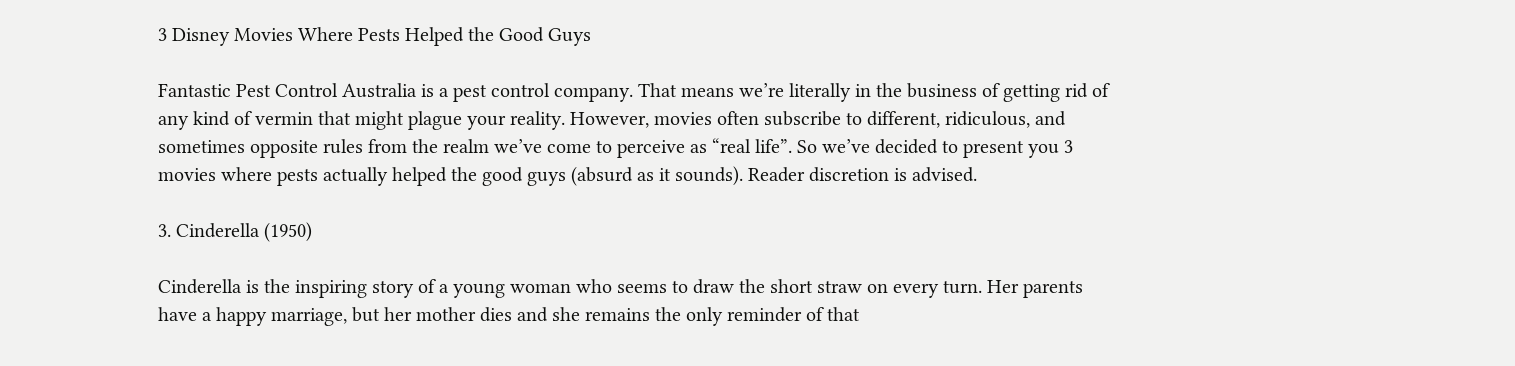3 Disney Movies Where Pests Helped the Good Guys

Fantastic Pest Control Australia is a pest control company. That means we’re literally in the business of getting rid of any kind of vermin that might plague your reality. However, movies often subscribe to different, ridiculous, and sometimes opposite rules from the realm we’ve come to perceive as “real life”. So we’ve decided to present you 3 movies where pests actually helped the good guys (absurd as it sounds). Reader discretion is advised.

3. Cinderella (1950)

Cinderella is the inspiring story of a young woman who seems to draw the short straw on every turn. Her parents have a happy marriage, but her mother dies and she remains the only reminder of that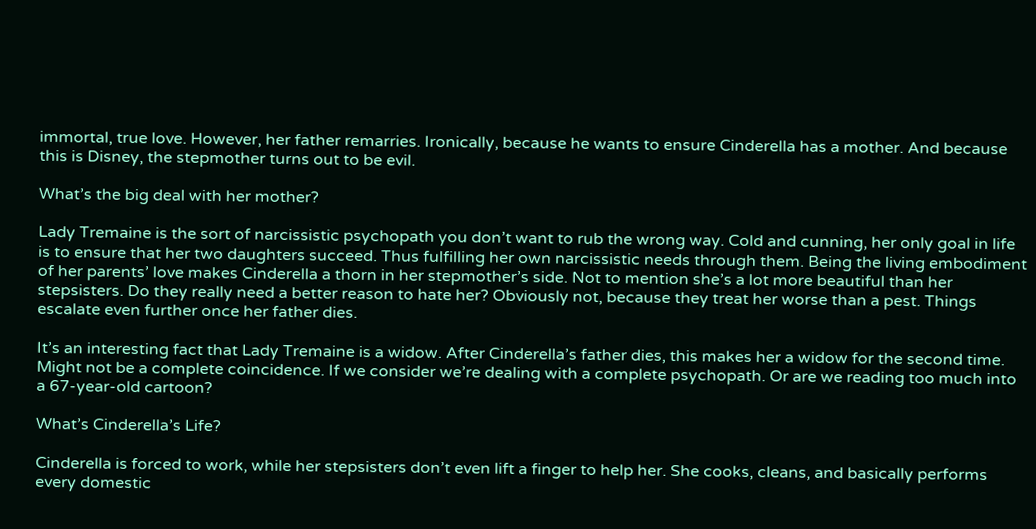immortal, true love. However, her father remarries. Ironically, because he wants to ensure Cinderella has a mother. And because this is Disney, the stepmother turns out to be evil.

What’s the big deal with her mother?

Lady Tremaine is the sort of narcissistic psychopath you don’t want to rub the wrong way. Cold and cunning, her only goal in life is to ensure that her two daughters succeed. Thus fulfilling her own narcissistic needs through them. Being the living embodiment of her parents’ love makes Cinderella a thorn in her stepmother’s side. Not to mention she’s a lot more beautiful than her stepsisters. Do they really need a better reason to hate her? Obviously not, because they treat her worse than a pest. Things escalate even further once her father dies.

It’s an interesting fact that Lady Tremaine is a widow. After Cinderella’s father dies, this makes her a widow for the second time. Might not be a complete coincidence. If we consider we’re dealing with a complete psychopath. Or are we reading too much into a 67-year-old cartoon?

What’s Cinderella’s Life?

Cinderella is forced to work, while her stepsisters don’t even lift a finger to help her. She cooks, cleans, and basically performs every domestic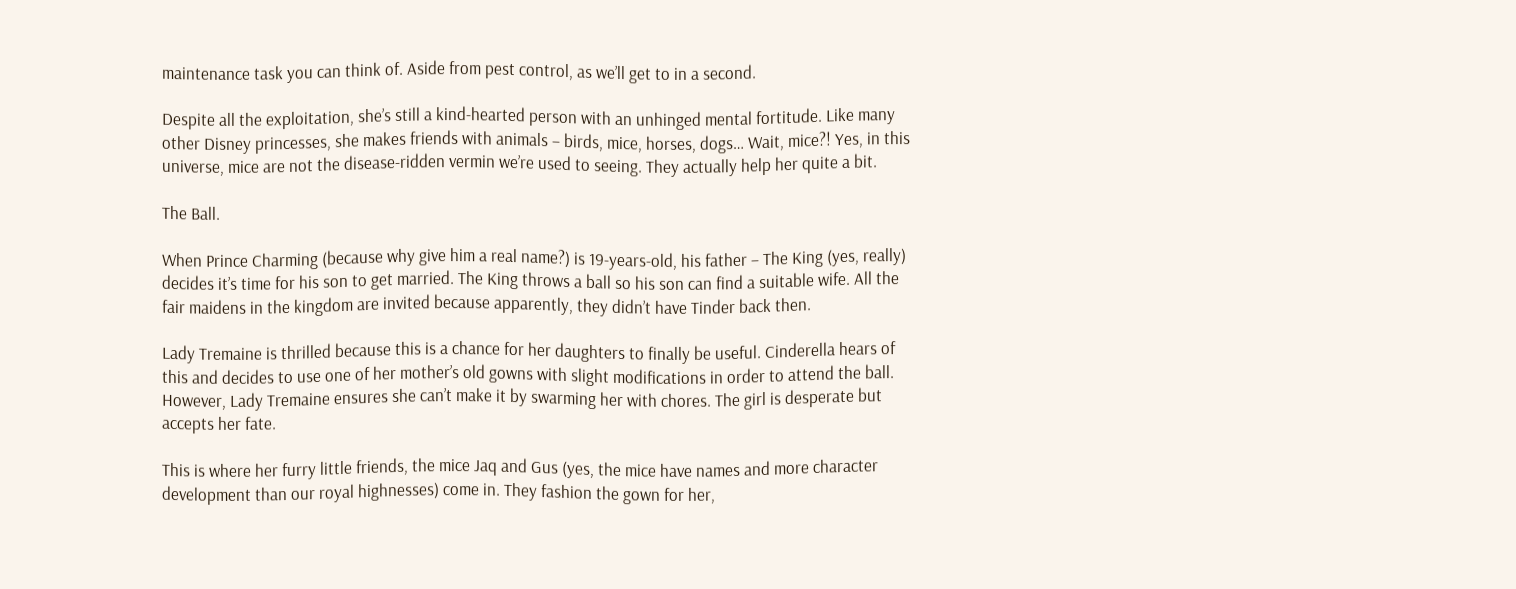maintenance task you can think of. Aside from pest control, as we’ll get to in a second.

Despite all the exploitation, she’s still a kind-hearted person with an unhinged mental fortitude. Like many other Disney princesses, she makes friends with animals – birds, mice, horses, dogs… Wait, mice?! Yes, in this universe, mice are not the disease-ridden vermin we’re used to seeing. They actually help her quite a bit.

The Ball.

When Prince Charming (because why give him a real name?) is 19-years-old, his father – The King (yes, really) decides it’s time for his son to get married. The King throws a ball so his son can find a suitable wife. All the fair maidens in the kingdom are invited because apparently, they didn’t have Tinder back then.

Lady Tremaine is thrilled because this is a chance for her daughters to finally be useful. Cinderella hears of this and decides to use one of her mother’s old gowns with slight modifications in order to attend the ball. However, Lady Tremaine ensures she can’t make it by swarming her with chores. The girl is desperate but accepts her fate.

This is where her furry little friends, the mice Jaq and Gus (yes, the mice have names and more character development than our royal highnesses) come in. They fashion the gown for her,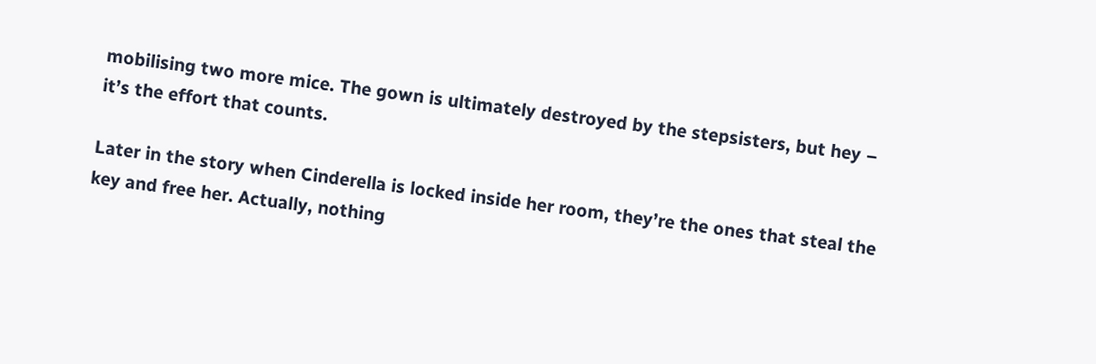mobilising two more mice. The gown is ultimately destroyed by the stepsisters, but hey – it’s the effort that counts.

Later in the story when Cinderella is locked inside her room, they’re the ones that steal the key and free her. Actually, nothing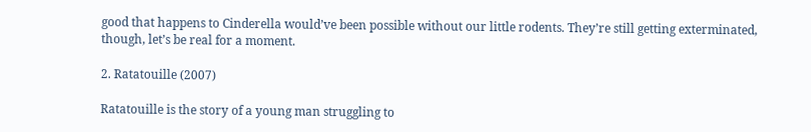good that happens to Cinderella would’ve been possible without our little rodents. They’re still getting exterminated, though, let’s be real for a moment.

2. Ratatouille (2007)

Ratatouille is the story of a young man struggling to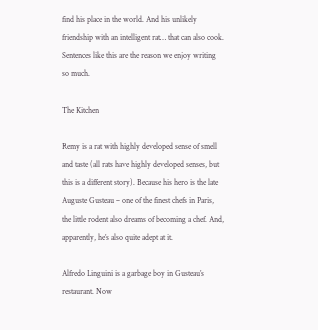find his place in the world. And his unlikely friendship with an intelligent rat… that can also cook. Sentences like this are the reason we enjoy writing so much.

The Kitchen

Remy is a rat with highly developed sense of smell and taste (all rats have highly developed senses, but this is a different story). Because his hero is the late Auguste Gusteau – one of the finest chefs in Paris, the little rodent also dreams of becoming a chef. And, apparently, he’s also quite adept at it.

Alfredo Linguini is a garbage boy in Gusteau’s restaurant. Now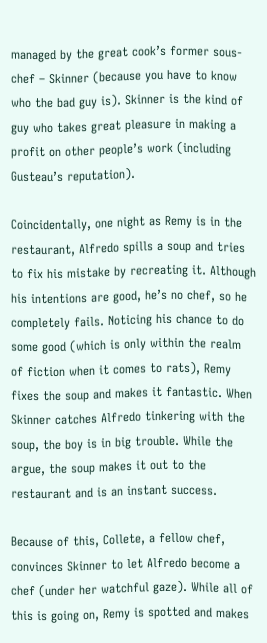managed by the great cook’s former sous-chef – Skinner (because you have to know who the bad guy is). Skinner is the kind of guy who takes great pleasure in making a profit on other people’s work (including Gusteau’s reputation).

Coincidentally, one night as Remy is in the restaurant, Alfredo spills a soup and tries to fix his mistake by recreating it. Although his intentions are good, he’s no chef, so he completely fails. Noticing his chance to do some good (which is only within the realm of fiction when it comes to rats), Remy fixes the soup and makes it fantastic. When Skinner catches Alfredo tinkering with the soup, the boy is in big trouble. While the argue, the soup makes it out to the restaurant and is an instant success.

Because of this, Collete, a fellow chef, convinces Skinner to let Alfredo become a chef (under her watchful gaze). While all of this is going on, Remy is spotted and makes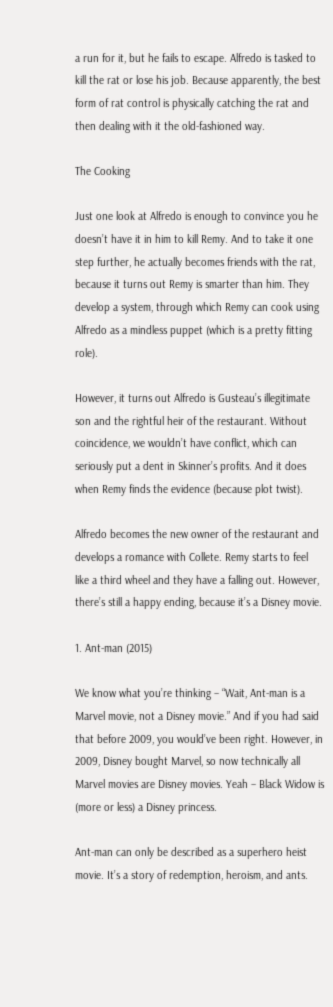a run for it, but he fails to escape. Alfredo is tasked to kill the rat or lose his job. Because apparently, the best form of rat control is physically catching the rat and then dealing with it the old-fashioned way.

The Cooking

Just one look at Alfredo is enough to convince you he doesn’t have it in him to kill Remy. And to take it one step further, he actually becomes friends with the rat, because it turns out Remy is smarter than him. They develop a system, through which Remy can cook using Alfredo as a mindless puppet (which is a pretty fitting role).

However, it turns out Alfredo is Gusteau’s illegitimate son and the rightful heir of the restaurant. Without coincidence, we wouldn’t have conflict, which can seriously put a dent in Skinner’s profits. And it does when Remy finds the evidence (because plot twist).

Alfredo becomes the new owner of the restaurant and develops a romance with Collete. Remy starts to feel like a third wheel and they have a falling out. However, there’s still a happy ending, because it’s a Disney movie.

1. Ant-man (2015)

We know what you’re thinking – “Wait, Ant-man is a Marvel movie, not a Disney movie.” And if you had said that before 2009, you would’ve been right. However, in 2009, Disney bought Marvel, so now technically all Marvel movies are Disney movies. Yeah – Black Widow is (more or less) a Disney princess.

Ant-man can only be described as a superhero heist movie. It’s a story of redemption, heroism, and ants.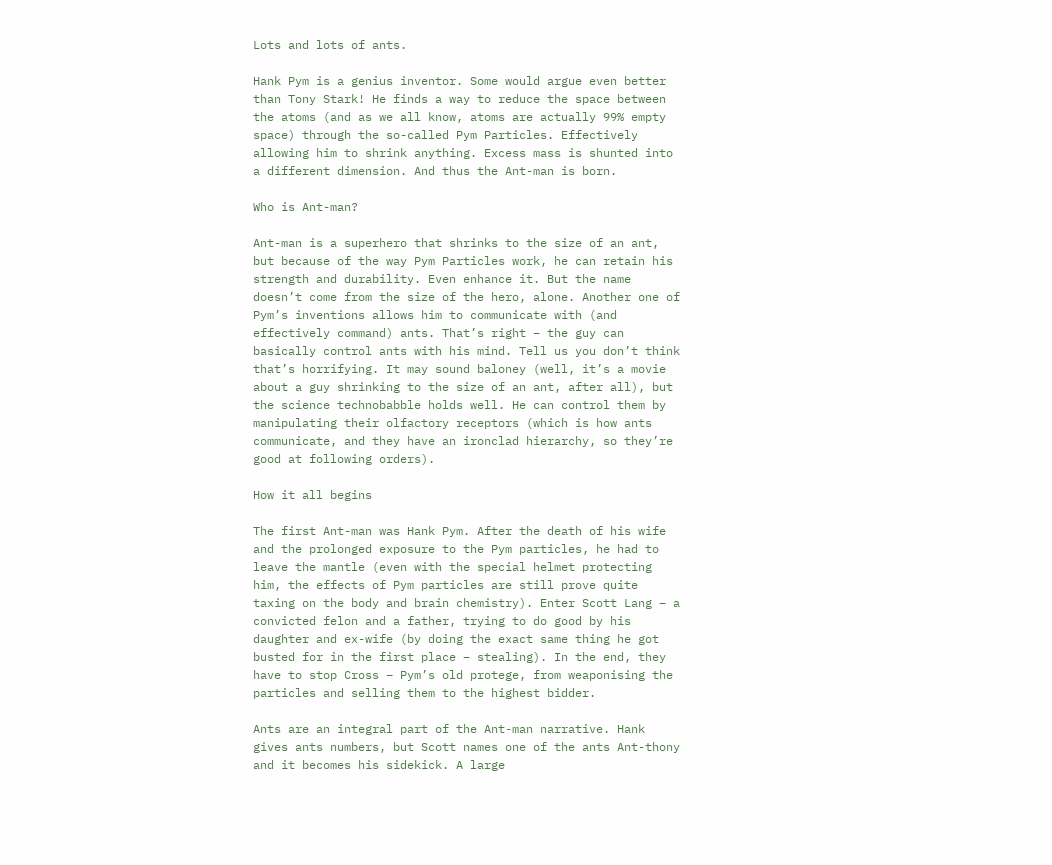Lots and lots of ants.

Hank Pym is a genius inventor. Some would argue even better than Tony Stark! He finds a way to reduce the space between the atoms (and as we all know, atoms are actually 99% empty space) through the so-called Pym Particles. Effectively allowing him to shrink anything. Excess mass is shunted into a different dimension. And thus the Ant-man is born.

Who is Ant-man?

Ant-man is a superhero that shrinks to the size of an ant, but because of the way Pym Particles work, he can retain his strength and durability. Even enhance it. But the name doesn’t come from the size of the hero, alone. Another one of Pym’s inventions allows him to communicate with (and effectively command) ants. That’s right – the guy can basically control ants with his mind. Tell us you don’t think that’s horrifying. It may sound baloney (well, it’s a movie about a guy shrinking to the size of an ant, after all), but the science technobabble holds well. He can control them by manipulating their olfactory receptors (which is how ants communicate, and they have an ironclad hierarchy, so they’re good at following orders).

How it all begins

The first Ant-man was Hank Pym. After the death of his wife and the prolonged exposure to the Pym particles, he had to leave the mantle (even with the special helmet protecting him, the effects of Pym particles are still prove quite taxing on the body and brain chemistry). Enter Scott Lang – a convicted felon and a father, trying to do good by his daughter and ex-wife (by doing the exact same thing he got busted for in the first place – stealing). In the end, they have to stop Cross – Pym’s old protege, from weaponising the particles and selling them to the highest bidder.

Ants are an integral part of the Ant-man narrative. Hank gives ants numbers, but Scott names one of the ants Ant-thony and it becomes his sidekick. A large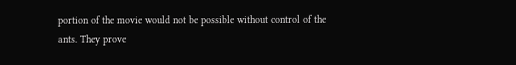portion of the movie would not be possible without control of the ants. They prove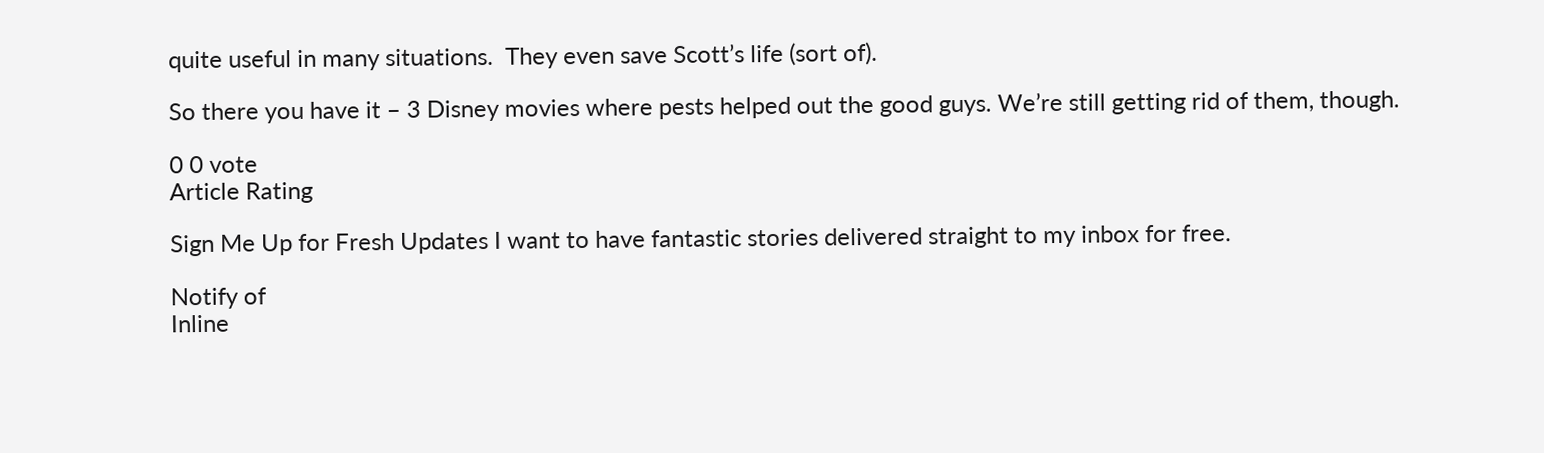quite useful in many situations.  They even save Scott’s life (sort of).

So there you have it – 3 Disney movies where pests helped out the good guys. We’re still getting rid of them, though.

0 0 vote
Article Rating

Sign Me Up for Fresh Updates I want to have fantastic stories delivered straight to my inbox for free.

Notify of
Inline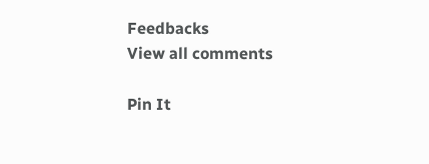Feedbacks
View all comments

Pin It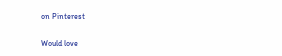on Pinterest

Would love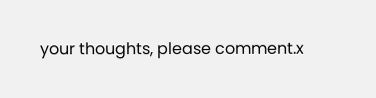your thoughts, please comment.x